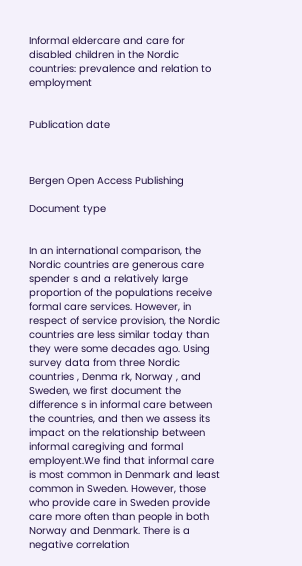Informal eldercare and care for disabled children in the Nordic countries: prevalence and relation to employment


Publication date



Bergen Open Access Publishing

Document type


In an international comparison, the Nordic countries are generous care spender s and a relatively large proportion of the populations receive formal care services. However, in respect of service provision, the Nordic countries are less similar today than they were some decades ago. Using survey data from three Nordic countries , Denma rk, Norway , and Sweden, we first document the difference s in informal care between the countries, and then we assess its impact on the relationship between informal caregiving and formal employent.We find that informal care is most common in Denmark and least common in Sweden. However, those who provide care in Sweden provide care more often than people in both Norway and Denmark. There is a negative correlation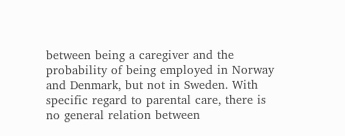between being a caregiver and the probability of being employed in Norway and Denmark, but not in Sweden. With specific regard to parental care, there is no general relation between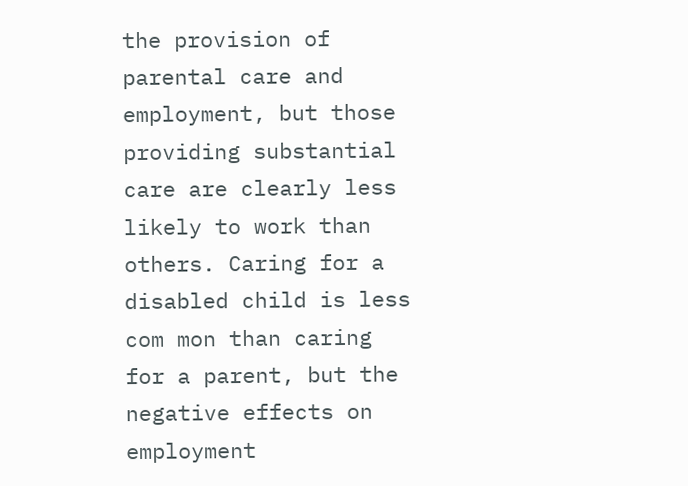the provision of parental care and employment, but those providing substantial care are clearly less likely to work than others. Caring for a disabled child is less com mon than caring for a parent, but the negative effects on employment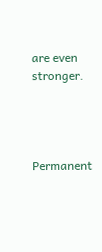are even stronger.




Permanent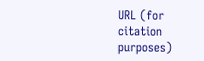URL (for citation purposes)